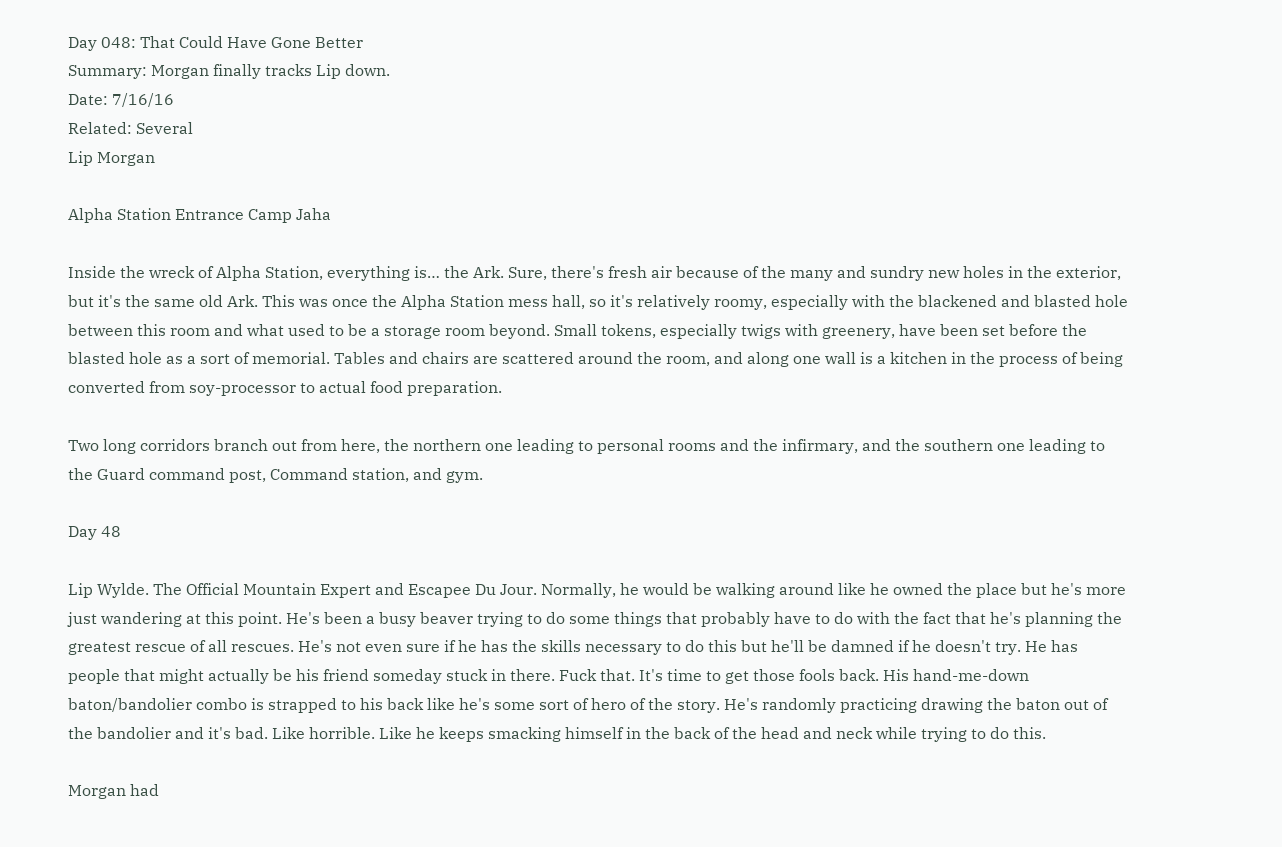Day 048: That Could Have Gone Better
Summary: Morgan finally tracks Lip down.
Date: 7/16/16
Related: Several
Lip Morgan

Alpha Station Entrance Camp Jaha

Inside the wreck of Alpha Station, everything is… the Ark. Sure, there's fresh air because of the many and sundry new holes in the exterior, but it's the same old Ark. This was once the Alpha Station mess hall, so it's relatively roomy, especially with the blackened and blasted hole between this room and what used to be a storage room beyond. Small tokens, especially twigs with greenery, have been set before the blasted hole as a sort of memorial. Tables and chairs are scattered around the room, and along one wall is a kitchen in the process of being converted from soy-processor to actual food preparation.

Two long corridors branch out from here, the northern one leading to personal rooms and the infirmary, and the southern one leading to the Guard command post, Command station, and gym.

Day 48

Lip Wylde. The Official Mountain Expert and Escapee Du Jour. Normally, he would be walking around like he owned the place but he's more just wandering at this point. He's been a busy beaver trying to do some things that probably have to do with the fact that he's planning the greatest rescue of all rescues. He's not even sure if he has the skills necessary to do this but he'll be damned if he doesn't try. He has people that might actually be his friend someday stuck in there. Fuck that. It's time to get those fools back. His hand-me-down baton/bandolier combo is strapped to his back like he's some sort of hero of the story. He's randomly practicing drawing the baton out of the bandolier and it's bad. Like horrible. Like he keeps smacking himself in the back of the head and neck while trying to do this.

Morgan had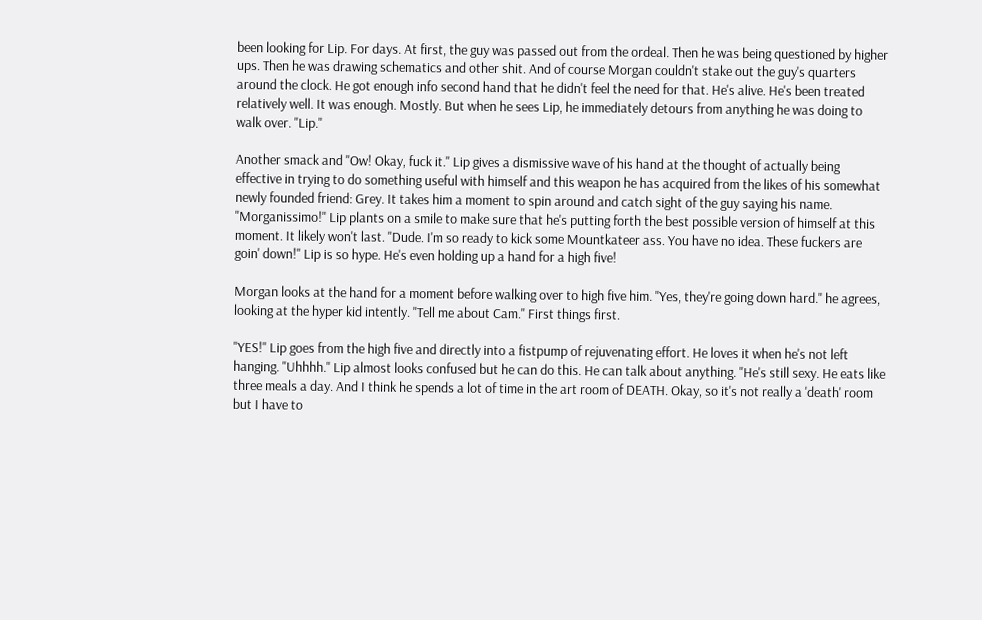been looking for Lip. For days. At first, the guy was passed out from the ordeal. Then he was being questioned by higher ups. Then he was drawing schematics and other shit. And of course Morgan couldn't stake out the guy's quarters around the clock. He got enough info second hand that he didn't feel the need for that. He's alive. He's been treated relatively well. It was enough. Mostly. But when he sees Lip, he immediately detours from anything he was doing to walk over. "Lip."

Another smack and "Ow! Okay, fuck it." Lip gives a dismissive wave of his hand at the thought of actually being effective in trying to do something useful with himself and this weapon he has acquired from the likes of his somewhat newly founded friend: Grey. It takes him a moment to spin around and catch sight of the guy saying his name. "Morganissimo!" Lip plants on a smile to make sure that he's putting forth the best possible version of himself at this moment. It likely won't last. "Dude. I'm so ready to kick some Mountkateer ass. You have no idea. These fuckers are goin' down!" Lip is so hype. He's even holding up a hand for a high five!

Morgan looks at the hand for a moment before walking over to high five him. "Yes, they're going down hard." he agrees, looking at the hyper kid intently. "Tell me about Cam." First things first.

"YES!" Lip goes from the high five and directly into a fistpump of rejuvenating effort. He loves it when he's not left hanging. "Uhhhh." Lip almost looks confused but he can do this. He can talk about anything. "He's still sexy. He eats like three meals a day. And I think he spends a lot of time in the art room of DEATH. Okay, so it's not really a 'death' room but I have to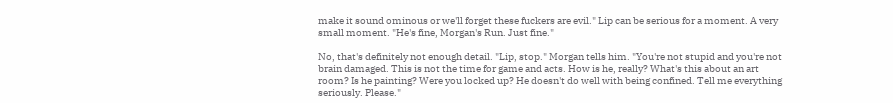make it sound ominous or we'll forget these fuckers are evil." Lip can be serious for a moment. A very small moment. "He's fine, Morgan's Run. Just fine."

No, that's definitely not enough detail. "Lip, stop." Morgan tells him. "You're not stupid and you're not brain damaged. This is not the time for game and acts. How is he, really? What's this about an art room? Is he painting? Were you locked up? He doesn't do well with being confined. Tell me everything seriously. Please."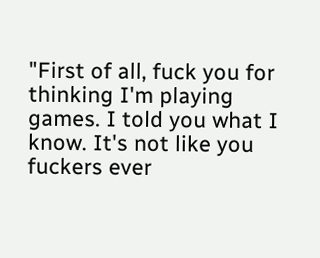"First of all, fuck you for thinking I'm playing games. I told you what I know. It's not like you fuckers ever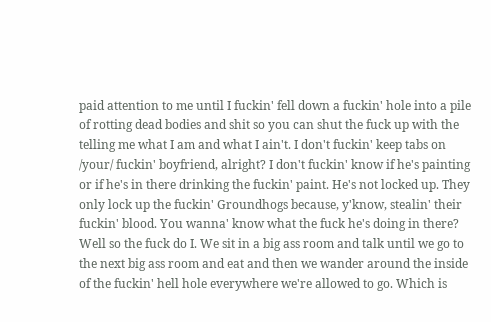paid attention to me until I fuckin' fell down a fuckin' hole into a pile of rotting dead bodies and shit so you can shut the fuck up with the telling me what I am and what I ain't. I don't fuckin' keep tabs on /your/ fuckin' boyfriend, alright? I don't fuckin' know if he's painting or if he's in there drinking the fuckin' paint. He's not locked up. They only lock up the fuckin' Groundhogs because, y'know, stealin' their fuckin' blood. You wanna' know what the fuck he's doing in there? Well so the fuck do I. We sit in a big ass room and talk until we go to the next big ass room and eat and then we wander around the inside of the fuckin' hell hole everywhere we're allowed to go. Which is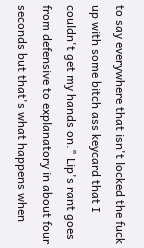to say everywhere that isn't locked the fuck up with some bitch ass keycard that I couldn't get my hands on." Lip's rant goes from defensive to explanatory in about four seconds but that's what happens when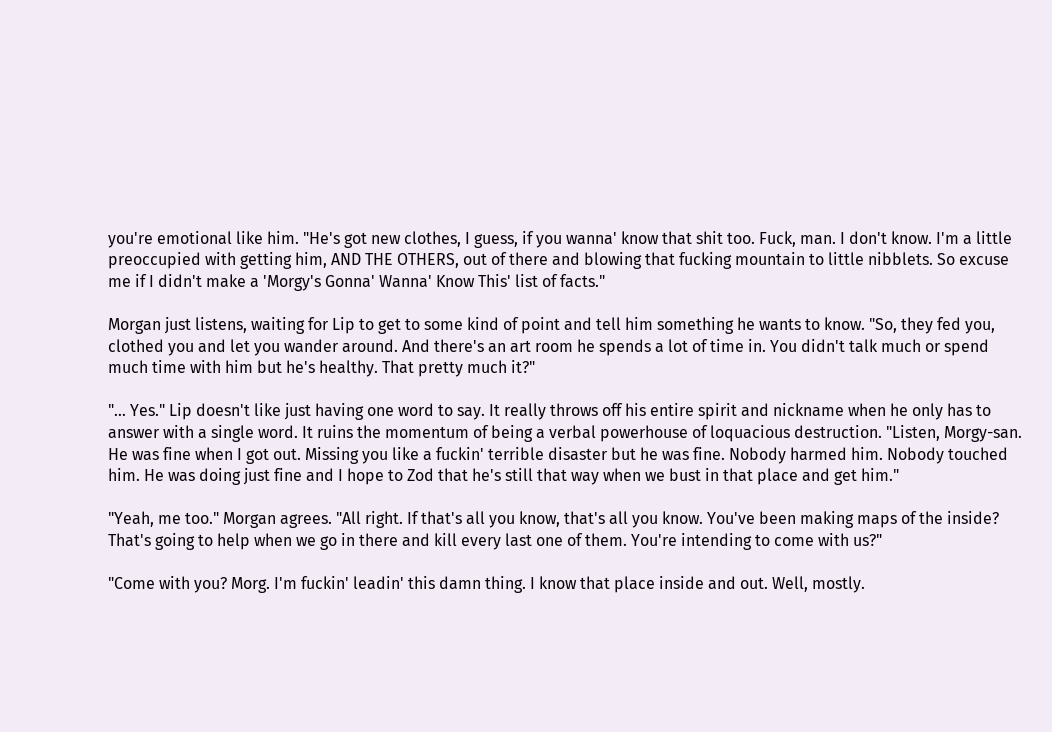you're emotional like him. "He's got new clothes, I guess, if you wanna' know that shit too. Fuck, man. I don't know. I'm a little preoccupied with getting him, AND THE OTHERS, out of there and blowing that fucking mountain to little nibblets. So excuse me if I didn't make a 'Morgy's Gonna' Wanna' Know This' list of facts."

Morgan just listens, waiting for Lip to get to some kind of point and tell him something he wants to know. "So, they fed you, clothed you and let you wander around. And there's an art room he spends a lot of time in. You didn't talk much or spend much time with him but he's healthy. That pretty much it?"

"… Yes." Lip doesn't like just having one word to say. It really throws off his entire spirit and nickname when he only has to answer with a single word. It ruins the momentum of being a verbal powerhouse of loquacious destruction. "Listen, Morgy-san. He was fine when I got out. Missing you like a fuckin' terrible disaster but he was fine. Nobody harmed him. Nobody touched him. He was doing just fine and I hope to Zod that he's still that way when we bust in that place and get him."

"Yeah, me too." Morgan agrees. "All right. If that's all you know, that's all you know. You've been making maps of the inside? That's going to help when we go in there and kill every last one of them. You're intending to come with us?"

"Come with you? Morg. I'm fuckin' leadin' this damn thing. I know that place inside and out. Well, mostly.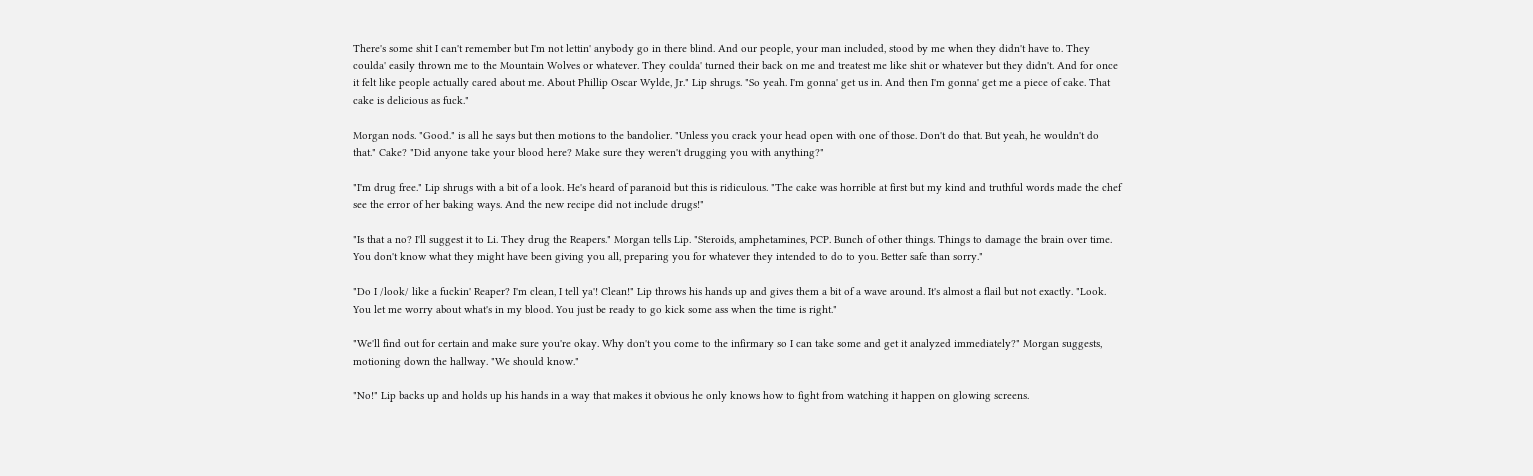There's some shit I can't remember but I'm not lettin' anybody go in there blind. And our people, your man included, stood by me when they didn't have to. They coulda' easily thrown me to the Mountain Wolves or whatever. They coulda' turned their back on me and treatest me like shit or whatever but they didn't. And for once it felt like people actually cared about me. About Phillip Oscar Wylde, Jr." Lip shrugs. "So yeah. I'm gonna' get us in. And then I'm gonna' get me a piece of cake. That cake is delicious as fuck."

Morgan nods. "Good." is all he says but then motions to the bandolier. "Unless you crack your head open with one of those. Don't do that. But yeah, he wouldn't do that." Cake? "Did anyone take your blood here? Make sure they weren't drugging you with anything?"

"I'm drug free." Lip shrugs with a bit of a look. He's heard of paranoid but this is ridiculous. "The cake was horrible at first but my kind and truthful words made the chef see the error of her baking ways. And the new recipe did not include drugs!"

"Is that a no? I'll suggest it to Li. They drug the Reapers." Morgan tells Lip. "Steroids, amphetamines, PCP. Bunch of other things. Things to damage the brain over time. You don't know what they might have been giving you all, preparing you for whatever they intended to do to you. Better safe than sorry."

"Do I /look/ like a fuckin' Reaper? I'm clean, I tell ya'! Clean!" Lip throws his hands up and gives them a bit of a wave around. It's almost a flail but not exactly. "Look. You let me worry about what's in my blood. You just be ready to go kick some ass when the time is right."

"We'll find out for certain and make sure you're okay. Why don't you come to the infirmary so I can take some and get it analyzed immediately?" Morgan suggests, motioning down the hallway. "We should know."

"No!" Lip backs up and holds up his hands in a way that makes it obvious he only knows how to fight from watching it happen on glowing screens.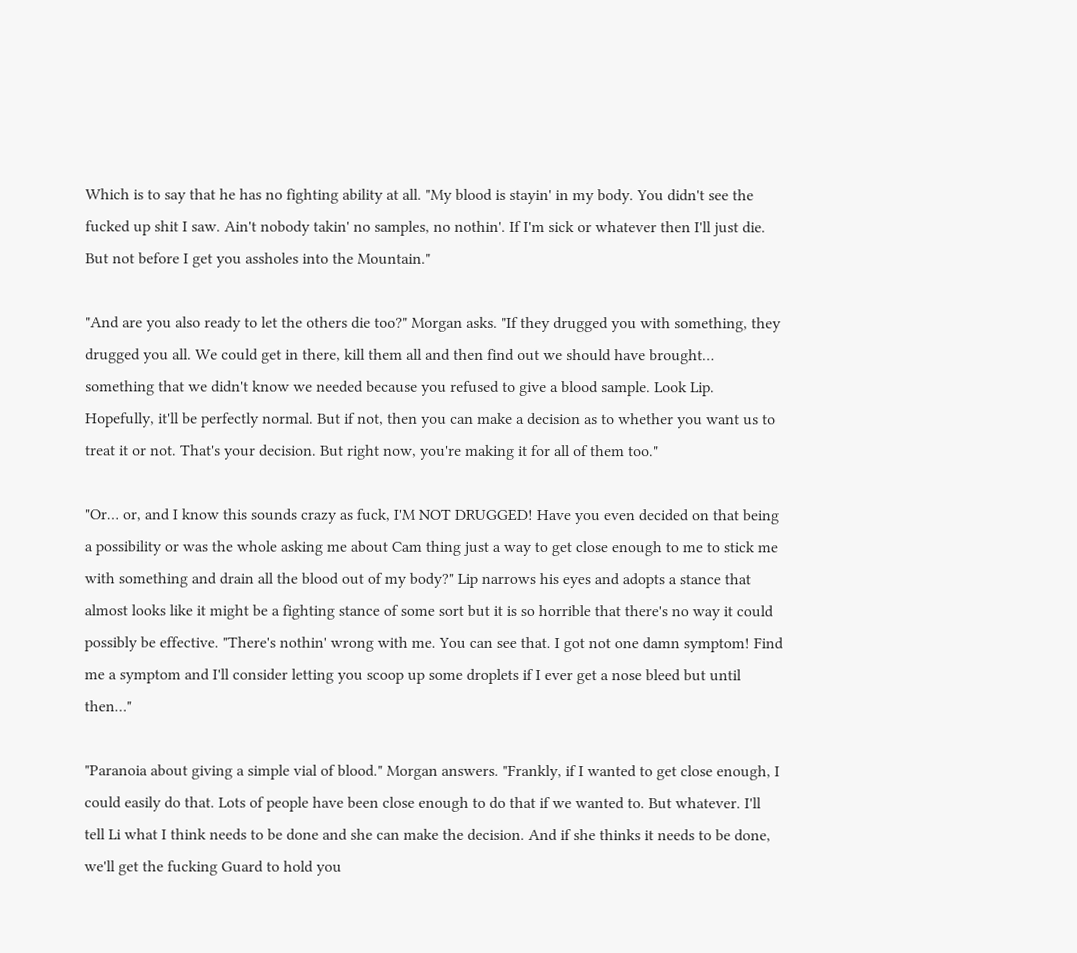Which is to say that he has no fighting ability at all. "My blood is stayin' in my body. You didn't see the fucked up shit I saw. Ain't nobody takin' no samples, no nothin'. If I'm sick or whatever then I'll just die. But not before I get you assholes into the Mountain."

"And are you also ready to let the others die too?" Morgan asks. "If they drugged you with something, they drugged you all. We could get in there, kill them all and then find out we should have brought… something that we didn't know we needed because you refused to give a blood sample. Look Lip. Hopefully, it'll be perfectly normal. But if not, then you can make a decision as to whether you want us to treat it or not. That's your decision. But right now, you're making it for all of them too."

"Or… or, and I know this sounds crazy as fuck, I'M NOT DRUGGED! Have you even decided on that being a possibility or was the whole asking me about Cam thing just a way to get close enough to me to stick me with something and drain all the blood out of my body?" Lip narrows his eyes and adopts a stance that almost looks like it might be a fighting stance of some sort but it is so horrible that there's no way it could possibly be effective. "There's nothin' wrong with me. You can see that. I got not one damn symptom! Find me a symptom and I'll consider letting you scoop up some droplets if I ever get a nose bleed but until then…"

"Paranoia about giving a simple vial of blood." Morgan answers. "Frankly, if I wanted to get close enough, I could easily do that. Lots of people have been close enough to do that if we wanted to. But whatever. I'll tell Li what I think needs to be done and she can make the decision. And if she thinks it needs to be done, we'll get the fucking Guard to hold you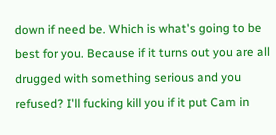down if need be. Which is what's going to be best for you. Because if it turns out you are all drugged with something serious and you refused? I'll fucking kill you if it put Cam in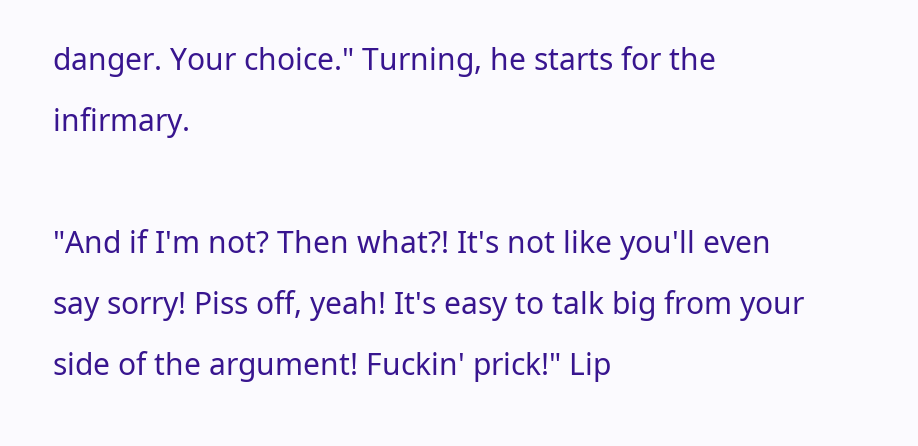danger. Your choice." Turning, he starts for the infirmary.

"And if I'm not? Then what?! It's not like you'll even say sorry! Piss off, yeah! It's easy to talk big from your side of the argument! Fuckin' prick!" Lip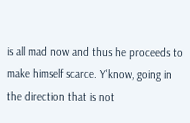is all mad now and thus he proceeds to make himself scarce. Y'know, going in the direction that is not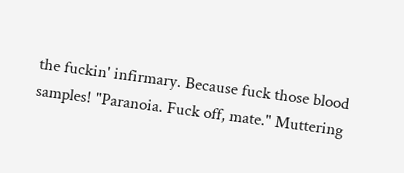the fuckin' infirmary. Because fuck those blood samples! "Paranoia. Fuck off, mate." Muttering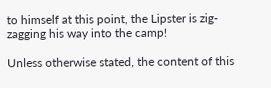to himself at this point, the Lipster is zig-zagging his way into the camp!

Unless otherwise stated, the content of this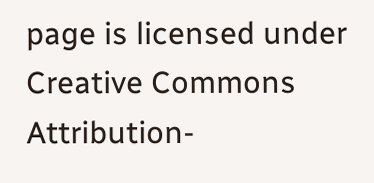page is licensed under Creative Commons Attribution-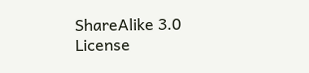ShareAlike 3.0 License